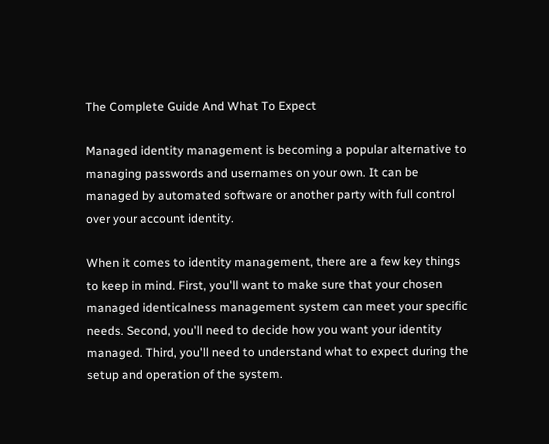The Complete Guide And What To Expect

Managed identity management is becoming a popular alternative to managing passwords and usernames on your own. It can be managed by automated software or another party with full control over your account identity.

When it comes to identity management, there are a few key things to keep in mind. First, you'll want to make sure that your chosen managed identicalness management system can meet your specific needs. Second, you'll need to decide how you want your identity managed. Third, you'll need to understand what to expect during the setup and operation of the system.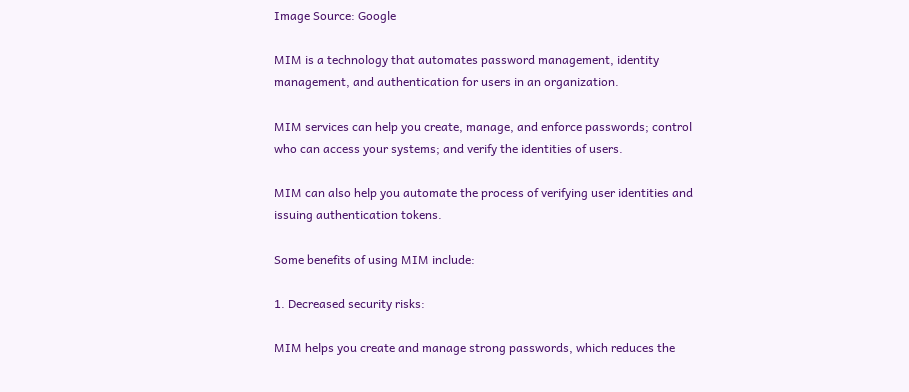Image Source: Google

MIM is a technology that automates password management, identity management, and authentication for users in an organization.

MIM services can help you create, manage, and enforce passwords; control who can access your systems; and verify the identities of users.

MIM can also help you automate the process of verifying user identities and issuing authentication tokens.

Some benefits of using MIM include:

1. Decreased security risks:

MIM helps you create and manage strong passwords, which reduces the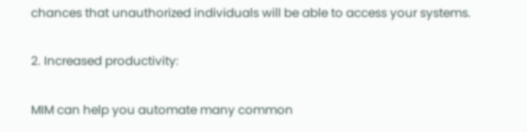chances that unauthorized individuals will be able to access your systems.

2. Increased productivity:

MIM can help you automate many common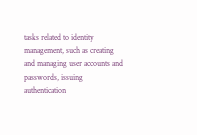tasks related to identity management, such as creating and managing user accounts and passwords, issuing authentication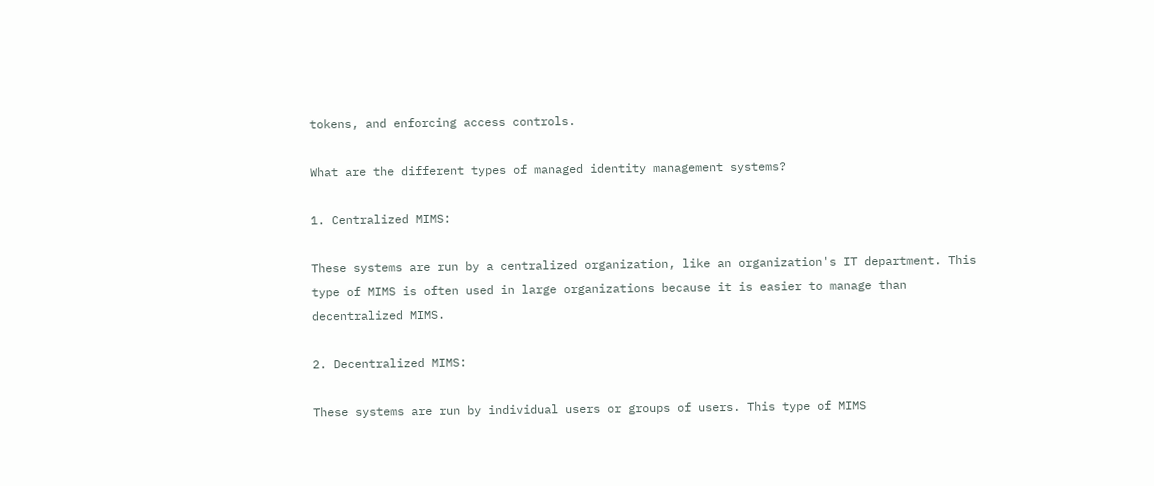tokens, and enforcing access controls.

What are the different types of managed identity management systems?

1. Centralized MIMS:

These systems are run by a centralized organization, like an organization's IT department. This type of MIMS is often used in large organizations because it is easier to manage than decentralized MIMS.

2. Decentralized MIMS:

These systems are run by individual users or groups of users. This type of MIMS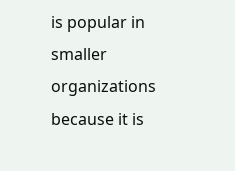is popular in smaller organizations because it is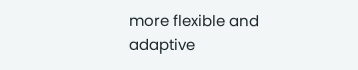more flexible and adaptive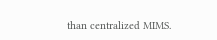than centralized MIMS.